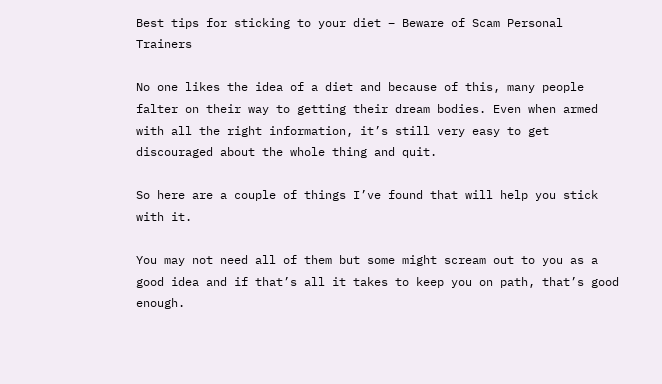Best tips for sticking to your diet – Beware of Scam Personal Trainers

No one likes the idea of a diet and because of this, many people falter on their way to getting their dream bodies. Even when armed with all the right information, it’s still very easy to get discouraged about the whole thing and quit.

So here are a couple of things I’ve found that will help you stick with it.

You may not need all of them but some might scream out to you as a good idea and if that’s all it takes to keep you on path, that’s good enough.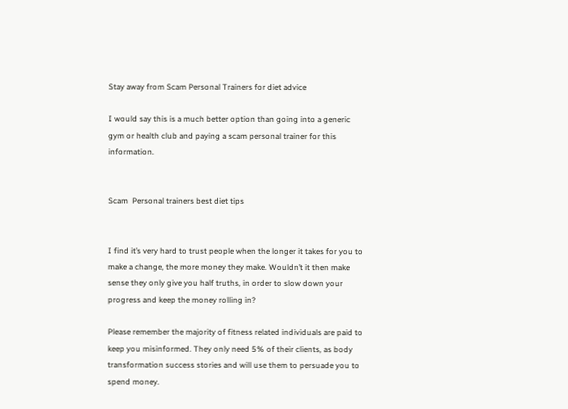Stay away from Scam Personal Trainers for diet advice

I would say this is a much better option than going into a generic gym or health club and paying a scam personal trainer for this information.


Scam  Personal trainers best diet tips


I find it’s very hard to trust people when the longer it takes for you to make a change, the more money they make. Wouldn’t it then make sense they only give you half truths, in order to slow down your progress and keep the money rolling in?

Please remember the majority of fitness related individuals are paid to keep you misinformed. They only need 5% of their clients, as body transformation success stories and will use them to persuade you to spend money.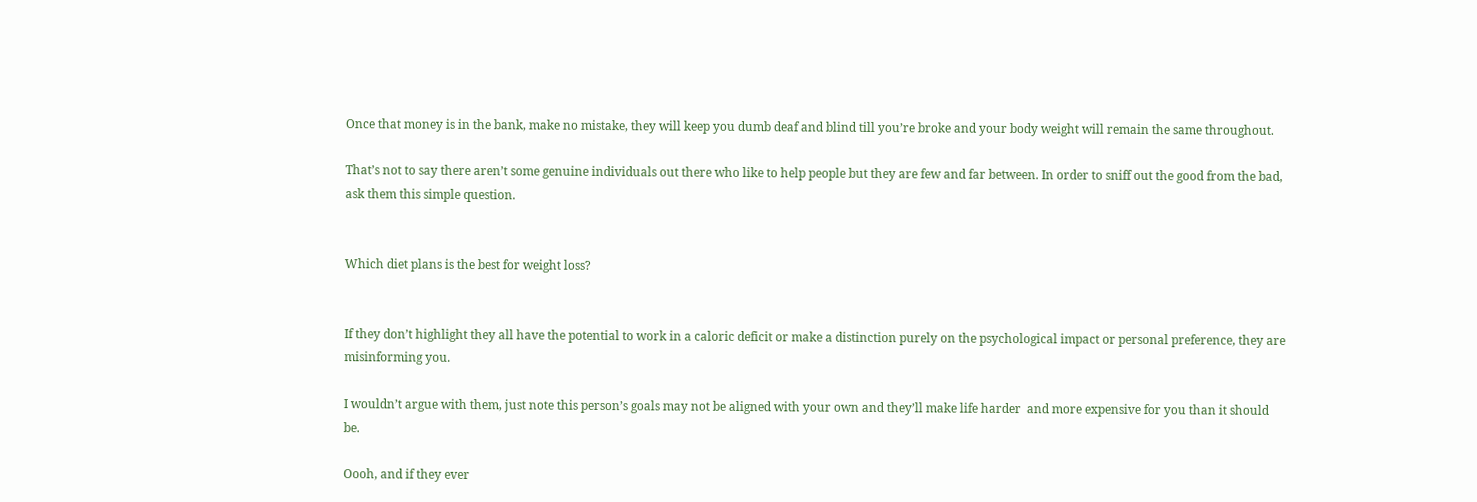Once that money is in the bank, make no mistake, they will keep you dumb deaf and blind till you’re broke and your body weight will remain the same throughout.

That’s not to say there aren’t some genuine individuals out there who like to help people but they are few and far between. In order to sniff out the good from the bad,  ask them this simple question.


Which diet plans is the best for weight loss?


If they don’t highlight they all have the potential to work in a caloric deficit or make a distinction purely on the psychological impact or personal preference, they are misinforming you.

I wouldn’t argue with them, just note this person’s goals may not be aligned with your own and they’ll make life harder  and more expensive for you than it should be.

Oooh, and if they ever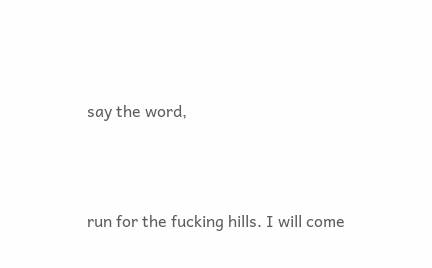say the word,




run for the fucking hills. I will come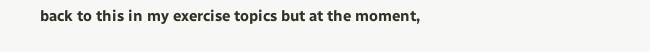back to this in my exercise topics but at the moment,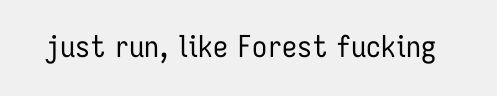just run, like Forest fucking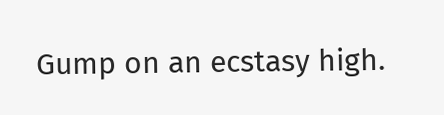Gump on an ecstasy high.